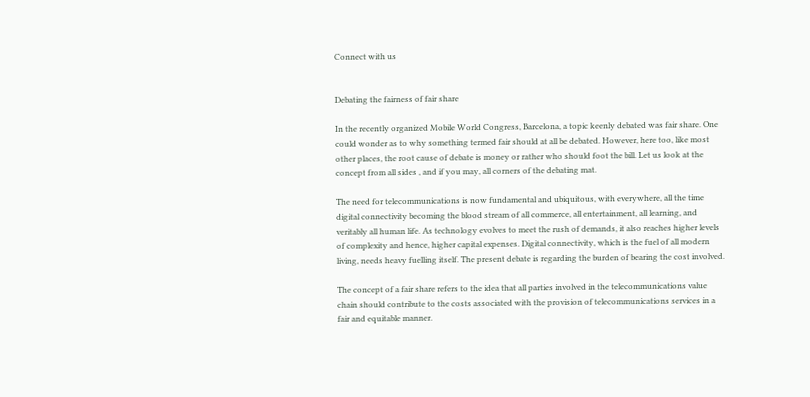Connect with us


Debating the fairness of fair share

In the recently organized Mobile World Congress, Barcelona, a topic keenly debated was fair share. One could wonder as to why something termed fair should at all be debated. However, here too, like most other places, the root cause of debate is money or rather who should foot the bill. Let us look at the concept from all sides , and if you may, all corners of the debating mat.

The need for telecommunications is now fundamental and ubiquitous, with everywhere, all the time digital connectivity becoming the blood stream of all commerce, all entertainment, all learning, and veritably all human life. As technology evolves to meet the rush of demands, it also reaches higher levels of complexity and hence, higher capital expenses. Digital connectivity, which is the fuel of all modern living, needs heavy fuelling itself. The present debate is regarding the burden of bearing the cost involved.

The concept of a fair share refers to the idea that all parties involved in the telecommunications value chain should contribute to the costs associated with the provision of telecommunications services in a fair and equitable manner.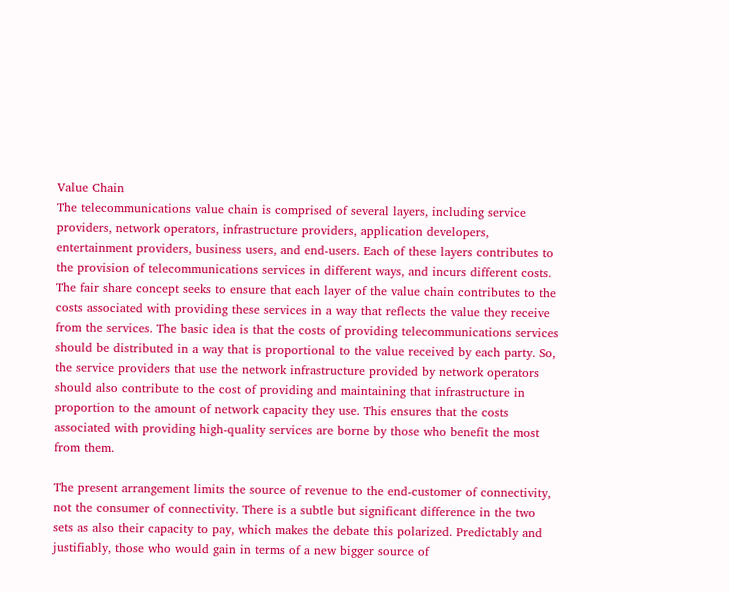Value Chain
The telecommunications value chain is comprised of several layers, including service providers, network operators, infrastructure providers, application developers, entertainment providers, business users, and end-users. Each of these layers contributes to the provision of telecommunications services in different ways, and incurs different costs. The fair share concept seeks to ensure that each layer of the value chain contributes to the costs associated with providing these services in a way that reflects the value they receive from the services. The basic idea is that the costs of providing telecommunications services should be distributed in a way that is proportional to the value received by each party. So, the service providers that use the network infrastructure provided by network operators should also contribute to the cost of providing and maintaining that infrastructure in proportion to the amount of network capacity they use. This ensures that the costs associated with providing high-quality services are borne by those who benefit the most from them.

The present arrangement limits the source of revenue to the end-customer of connectivity, not the consumer of connectivity. There is a subtle but significant difference in the two sets as also their capacity to pay, which makes the debate this polarized. Predictably and justifiably, those who would gain in terms of a new bigger source of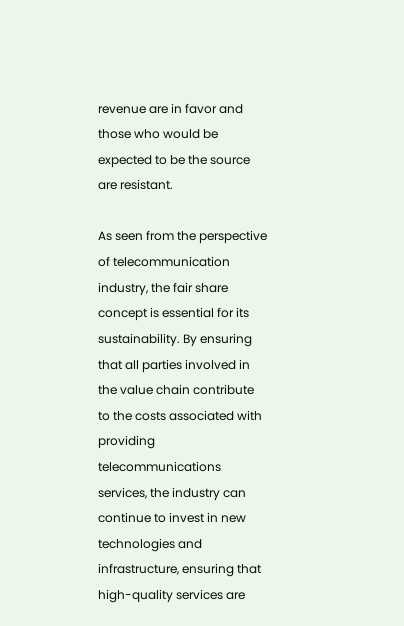revenue are in favor and those who would be expected to be the source are resistant.

As seen from the perspective of telecommunication industry, the fair share concept is essential for its sustainability. By ensuring that all parties involved in the value chain contribute to the costs associated with providing telecommunications services, the industry can continue to invest in new technologies and infrastructure, ensuring that high-quality services are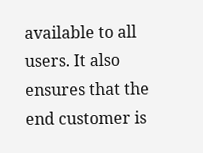available to all users. It also ensures that the end customer is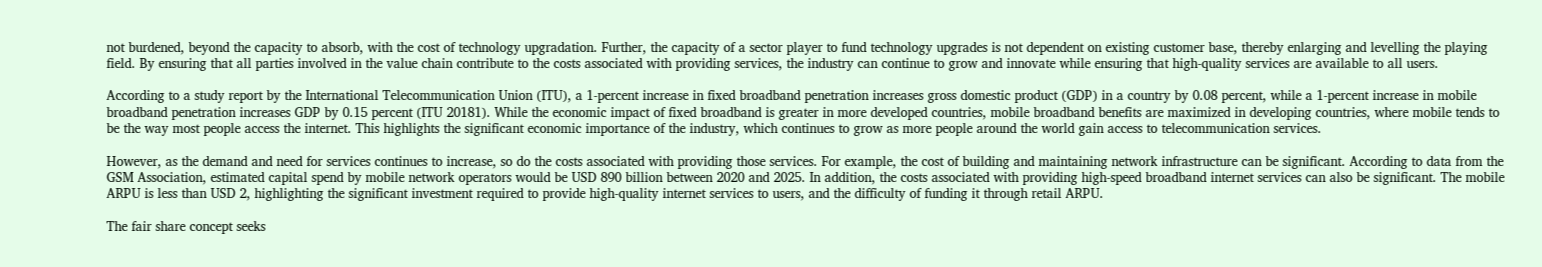not burdened, beyond the capacity to absorb, with the cost of technology upgradation. Further, the capacity of a sector player to fund technology upgrades is not dependent on existing customer base, thereby enlarging and levelling the playing field. By ensuring that all parties involved in the value chain contribute to the costs associated with providing services, the industry can continue to grow and innovate while ensuring that high-quality services are available to all users.

According to a study report by the International Telecommunication Union (ITU), a 1-percent increase in fixed broadband penetration increases gross domestic product (GDP) in a country by 0.08 percent, while a 1-percent increase in mobile broadband penetration increases GDP by 0.15 percent (ITU 20181). While the economic impact of fixed broadband is greater in more developed countries, mobile broadband benefits are maximized in developing countries, where mobile tends to be the way most people access the internet. This highlights the significant economic importance of the industry, which continues to grow as more people around the world gain access to telecommunication services.

However, as the demand and need for services continues to increase, so do the costs associated with providing those services. For example, the cost of building and maintaining network infrastructure can be significant. According to data from the GSM Association, estimated capital spend by mobile network operators would be USD 890 billion between 2020 and 2025. In addition, the costs associated with providing high-speed broadband internet services can also be significant. The mobile ARPU is less than USD 2, highlighting the significant investment required to provide high-quality internet services to users, and the difficulty of funding it through retail ARPU.

The fair share concept seeks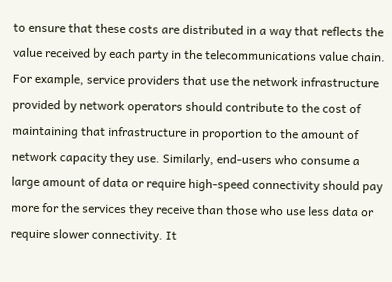to ensure that these costs are distributed in a way that reflects the value received by each party in the telecommunications value chain. For example, service providers that use the network infrastructure provided by network operators should contribute to the cost of maintaining that infrastructure in proportion to the amount of network capacity they use. Similarly, end-users who consume a large amount of data or require high-speed connectivity should pay more for the services they receive than those who use less data or require slower connectivity. It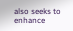also seeks to enhance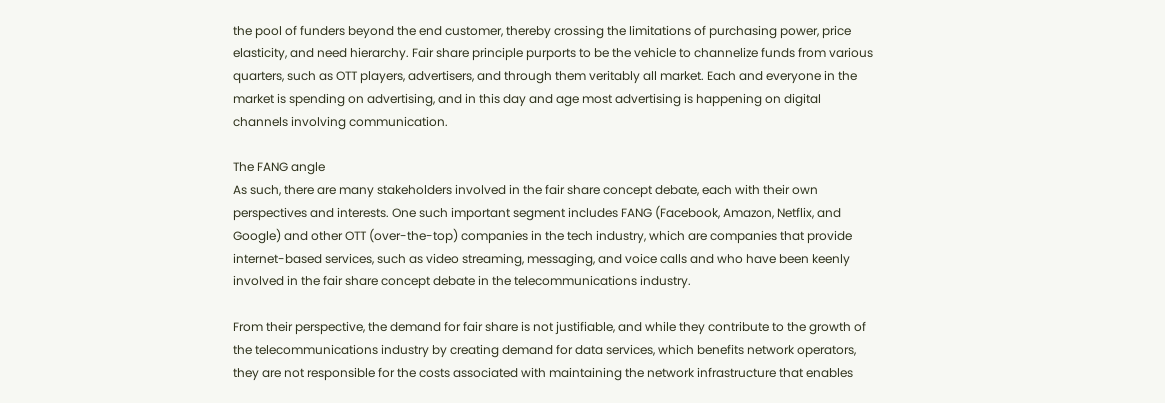the pool of funders beyond the end customer, thereby crossing the limitations of purchasing power, price elasticity, and need hierarchy. Fair share principle purports to be the vehicle to channelize funds from various quarters, such as OTT players, advertisers, and through them veritably all market. Each and everyone in the market is spending on advertising, and in this day and age most advertising is happening on digital channels involving communication.

The FANG angle
As such, there are many stakeholders involved in the fair share concept debate, each with their own perspectives and interests. One such important segment includes FANG (Facebook, Amazon, Netflix, and Google) and other OTT (over-the-top) companies in the tech industry, which are companies that provide internet-based services, such as video streaming, messaging, and voice calls and who have been keenly involved in the fair share concept debate in the telecommunications industry.

From their perspective, the demand for fair share is not justifiable, and while they contribute to the growth of the telecommunications industry by creating demand for data services, which benefits network operators, they are not responsible for the costs associated with maintaining the network infrastructure that enables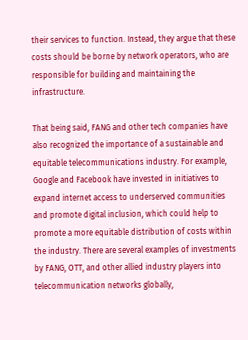their services to function. Instead, they argue that these costs should be borne by network operators, who are responsible for building and maintaining the infrastructure.

That being said, FANG and other tech companies have also recognized the importance of a sustainable and equitable telecommunications industry. For example, Google and Facebook have invested in initiatives to expand internet access to underserved communities and promote digital inclusion, which could help to promote a more equitable distribution of costs within the industry. There are several examples of investments by FANG, OTT, and other allied industry players into telecommunication networks globally,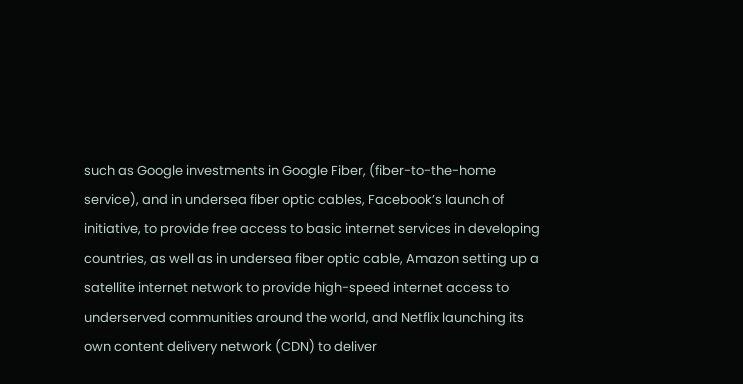such as Google investments in Google Fiber, (fiber-to-the-home service), and in undersea fiber optic cables, Facebook’s launch of initiative, to provide free access to basic internet services in developing countries, as well as in undersea fiber optic cable, Amazon setting up a satellite internet network to provide high-speed internet access to underserved communities around the world, and Netflix launching its own content delivery network (CDN) to deliver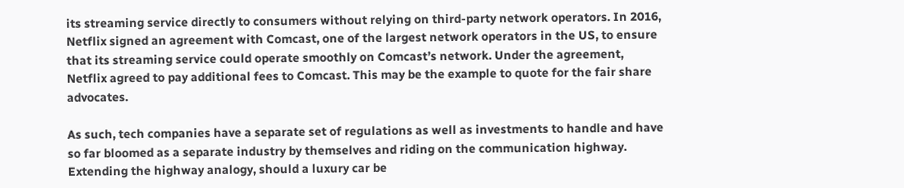its streaming service directly to consumers without relying on third-party network operators. In 2016, Netflix signed an agreement with Comcast, one of the largest network operators in the US, to ensure that its streaming service could operate smoothly on Comcast’s network. Under the agreement, Netflix agreed to pay additional fees to Comcast. This may be the example to quote for the fair share advocates.

As such, tech companies have a separate set of regulations as well as investments to handle and have so far bloomed as a separate industry by themselves and riding on the communication highway. Extending the highway analogy, should a luxury car be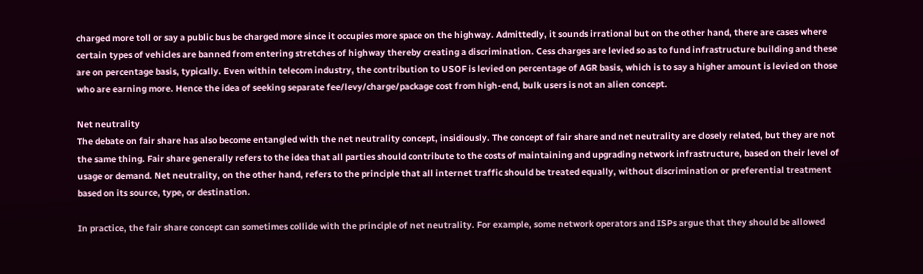charged more toll or say a public bus be charged more since it occupies more space on the highway. Admittedly, it sounds irrational but on the other hand, there are cases where certain types of vehicles are banned from entering stretches of highway thereby creating a discrimination. Cess charges are levied so as to fund infrastructure building and these are on percentage basis, typically. Even within telecom industry, the contribution to USOF is levied on percentage of AGR basis, which is to say a higher amount is levied on those who are earning more. Hence the idea of seeking separate fee/levy/charge/package cost from high-end, bulk users is not an alien concept.

Net neutrality
The debate on fair share has also become entangled with the net neutrality concept, insidiously. The concept of fair share and net neutrality are closely related, but they are not the same thing. Fair share generally refers to the idea that all parties should contribute to the costs of maintaining and upgrading network infrastructure, based on their level of usage or demand. Net neutrality, on the other hand, refers to the principle that all internet traffic should be treated equally, without discrimination or preferential treatment based on its source, type, or destination.

In practice, the fair share concept can sometimes collide with the principle of net neutrality. For example, some network operators and ISPs argue that they should be allowed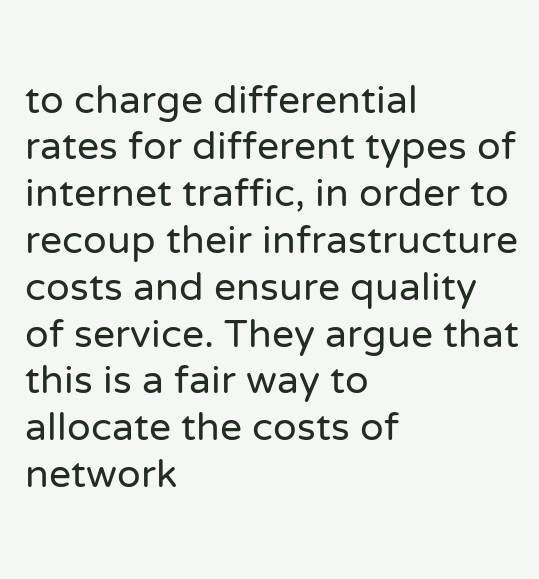to charge differential rates for different types of internet traffic, in order to recoup their infrastructure costs and ensure quality of service. They argue that this is a fair way to allocate the costs of network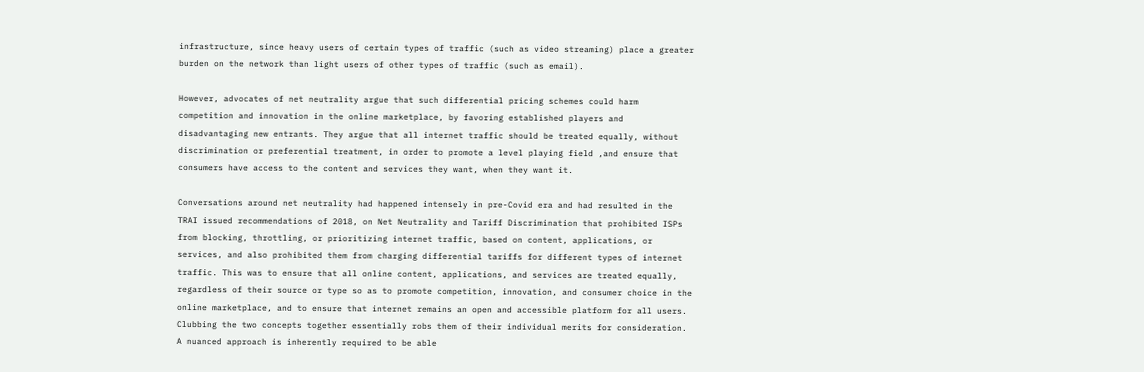infrastructure, since heavy users of certain types of traffic (such as video streaming) place a greater burden on the network than light users of other types of traffic (such as email).

However, advocates of net neutrality argue that such differential pricing schemes could harm competition and innovation in the online marketplace, by favoring established players and disadvantaging new entrants. They argue that all internet traffic should be treated equally, without discrimination or preferential treatment, in order to promote a level playing field ,and ensure that consumers have access to the content and services they want, when they want it.

Conversations around net neutrality had happened intensely in pre-Covid era and had resulted in the TRAI issued recommendations of 2018, on Net Neutrality and Tariff Discrimination that prohibited ISPs from blocking, throttling, or prioritizing internet traffic, based on content, applications, or services, and also prohibited them from charging differential tariffs for different types of internet traffic. This was to ensure that all online content, applications, and services are treated equally, regardless of their source or type so as to promote competition, innovation, and consumer choice in the online marketplace, and to ensure that internet remains an open and accessible platform for all users. Clubbing the two concepts together essentially robs them of their individual merits for consideration. A nuanced approach is inherently required to be able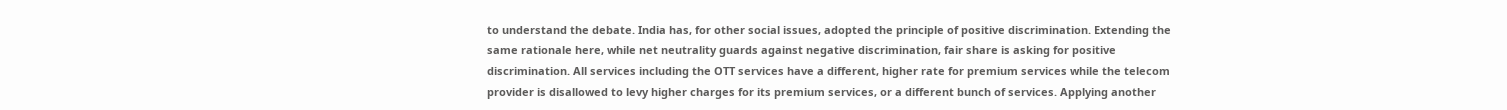to understand the debate. India has, for other social issues, adopted the principle of positive discrimination. Extending the same rationale here, while net neutrality guards against negative discrimination, fair share is asking for positive discrimination. All services including the OTT services have a different, higher rate for premium services while the telecom provider is disallowed to levy higher charges for its premium services, or a different bunch of services. Applying another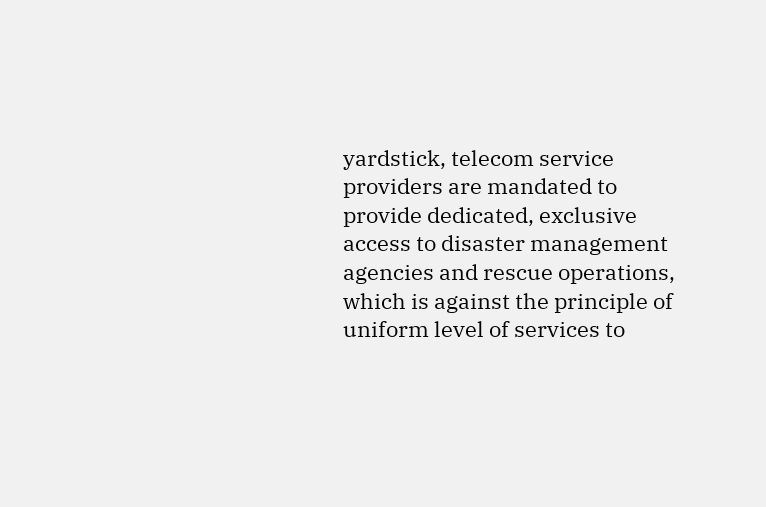yardstick, telecom service providers are mandated to provide dedicated, exclusive access to disaster management agencies and rescue operations, which is against the principle of uniform level of services to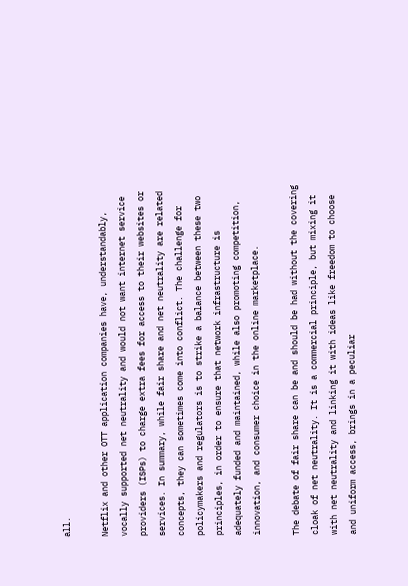all.

Netflix and other OTT application companies have, understandably, vocally supported net neutrality and would not want internet service providers (ISPs) to charge extra fees for access to their websites or services. In summary, while fair share and net neutrality are related concepts, they can sometimes come into conflict. The challenge for policymakers and regulators is to strike a balance between these two principles, in order to ensure that network infrastructure is adequately funded and maintained, while also promoting competition, innovation, and consumer choice in the online marketplace.

The debate of fair share can be and should be had without the covering cloak of net neutrality. It is a commercial principle, but mixing it with net neutrality and linking it with ideas like freedom to choose and uniform access, brings in a peculiar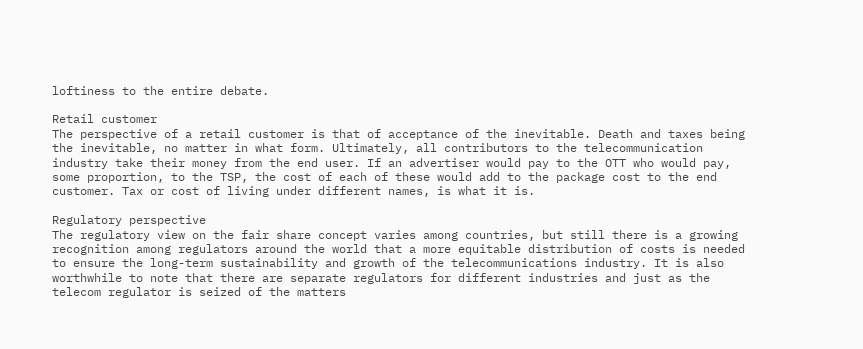loftiness to the entire debate.

Retail customer
The perspective of a retail customer is that of acceptance of the inevitable. Death and taxes being the inevitable, no matter in what form. Ultimately, all contributors to the telecommunication industry take their money from the end user. If an advertiser would pay to the OTT who would pay, some proportion, to the TSP, the cost of each of these would add to the package cost to the end customer. Tax or cost of living under different names, is what it is.

Regulatory perspective
The regulatory view on the fair share concept varies among countries, but still there is a growing recognition among regulators around the world that a more equitable distribution of costs is needed to ensure the long-term sustainability and growth of the telecommunications industry. It is also worthwhile to note that there are separate regulators for different industries and just as the telecom regulator is seized of the matters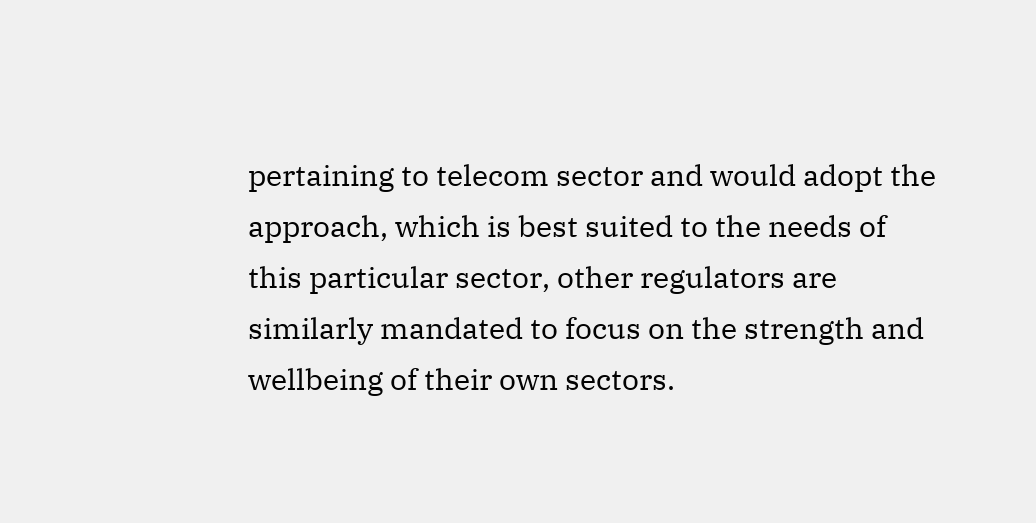pertaining to telecom sector and would adopt the approach, which is best suited to the needs of this particular sector, other regulators are similarly mandated to focus on the strength and wellbeing of their own sectors.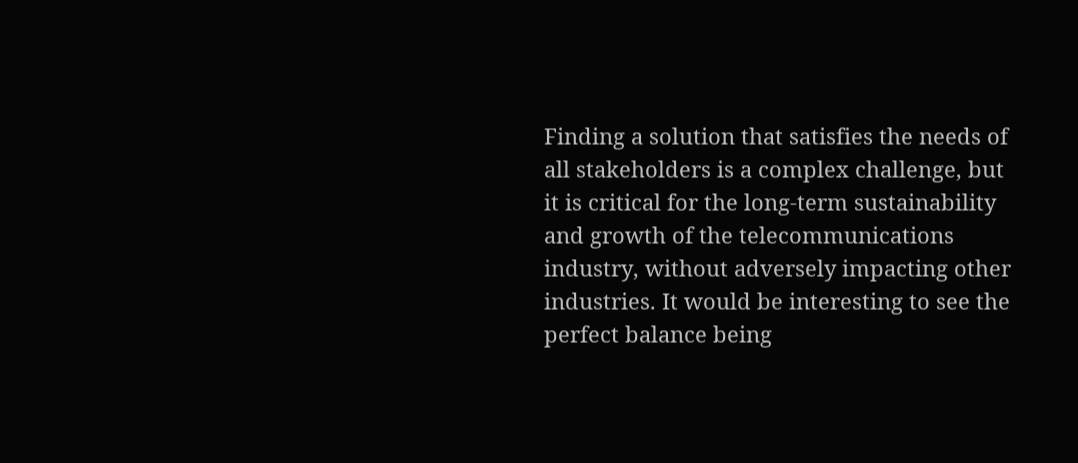Finding a solution that satisfies the needs of all stakeholders is a complex challenge, but it is critical for the long-term sustainability and growth of the telecommunications industry, without adversely impacting other industries. It would be interesting to see the perfect balance being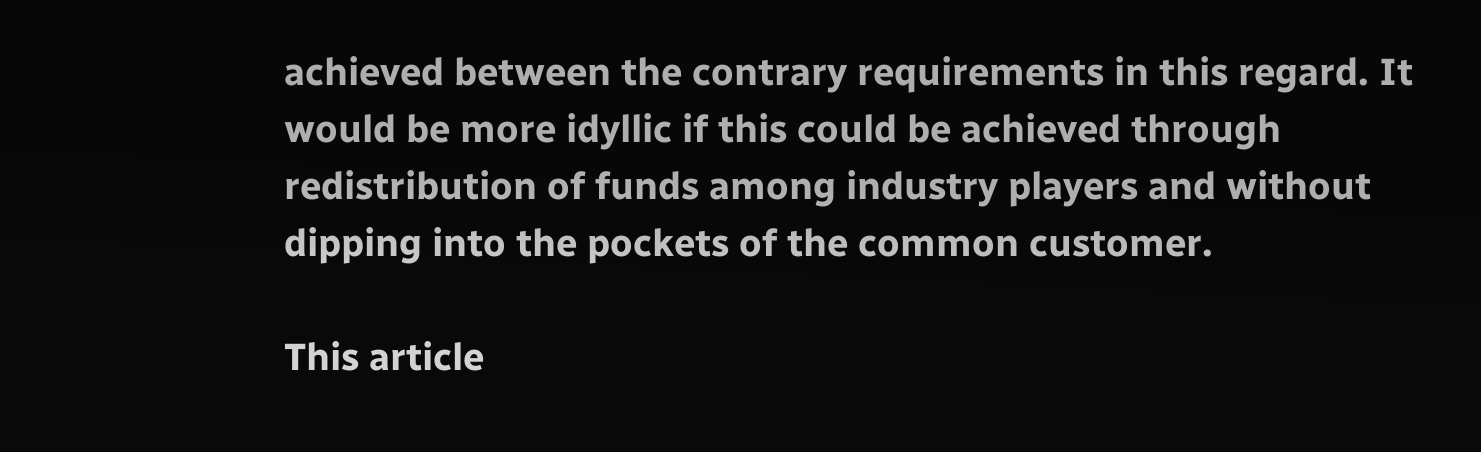achieved between the contrary requirements in this regard. It would be more idyllic if this could be achieved through redistribution of funds among industry players and without dipping into the pockets of the common customer.

This article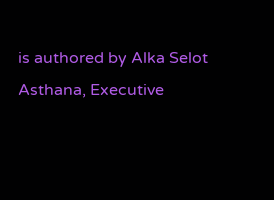is authored by Alka Selot Asthana, Executive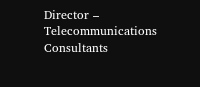Director – Telecommunications Consultants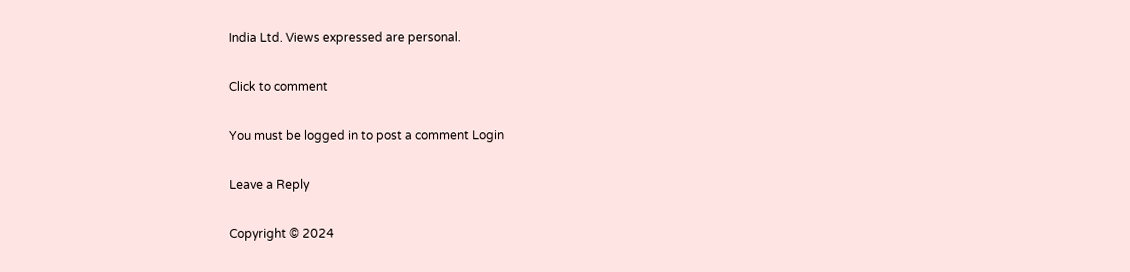India Ltd. Views expressed are personal.

Click to comment

You must be logged in to post a comment Login

Leave a Reply

Copyright © 2024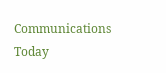Communications Today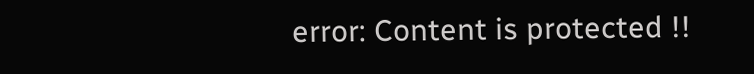error: Content is protected !!